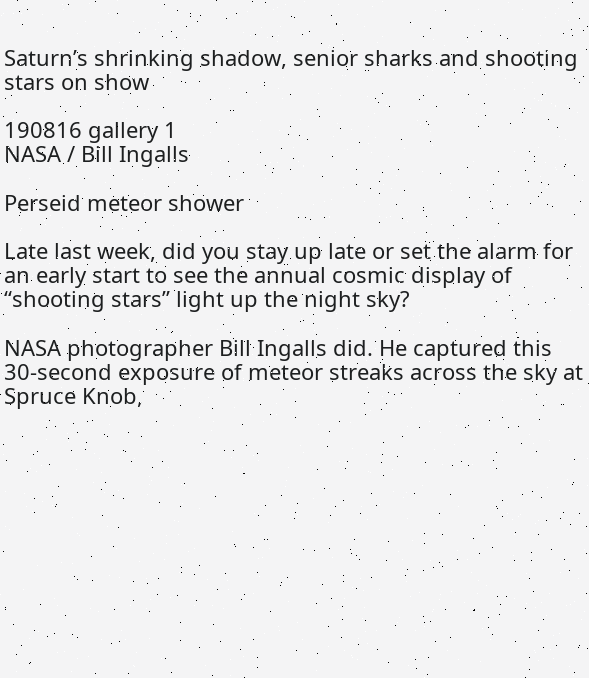Saturn’s shrinking shadow, senior sharks and shooting stars on show

190816 gallery 1
NASA / Bill Ingalls

Perseid meteor shower

Late last week, did you stay up late or set the alarm for an early start to see the annual cosmic display of “shooting stars” light up the night sky?

NASA photographer Bill Ingalls did. He captured this 30-second exposure of meteor streaks across the sky at Spruce Knob,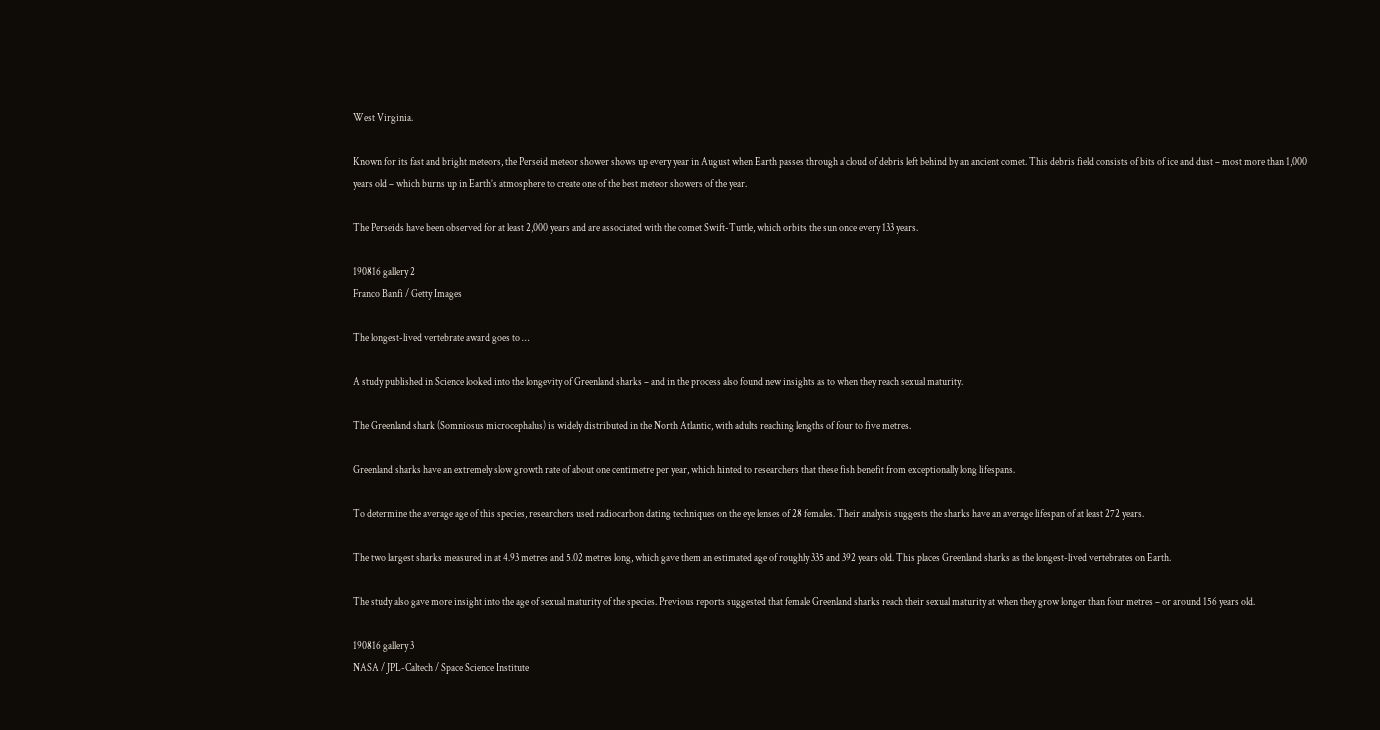West Virginia.

Known for its fast and bright meteors, the Perseid meteor shower shows up every year in August when Earth passes through a cloud of debris left behind by an ancient comet. This debris field consists of bits of ice and dust – most more than 1,000 years old – which burns up in Earth’s atmosphere to create one of the best meteor showers of the year.

The Perseids have been observed for at least 2,000 years and are associated with the comet Swift-Tuttle, which orbits the sun once every 133 years.

190816 gallery 2
Franco Banfi / Getty Images

The longest-lived vertebrate award goes to …

A study published in Science looked into the longevity of Greenland sharks – and in the process also found new insights as to when they reach sexual maturity.

The Greenland shark (Somniosus microcephalus) is widely distributed in the North Atlantic, with adults reaching lengths of four to five metres.

Greenland sharks have an extremely slow growth rate of about one centimetre per year, which hinted to researchers that these fish benefit from exceptionally long lifespans.

To determine the average age of this species, researchers used radiocarbon dating techniques on the eye lenses of 28 females. Their analysis suggests the sharks have an average lifespan of at least 272 years.

The two largest sharks measured in at 4.93 metres and 5.02 metres long, which gave them an estimated age of roughly 335 and 392 years old. This places Greenland sharks as the longest-lived vertebrates on Earth.

The study also gave more insight into the age of sexual maturity of the species. Previous reports suggested that female Greenland sharks reach their sexual maturity at when they grow longer than four metres – or around 156 years old.

190816 gallery 3
NASA / JPL-Caltech / Space Science Institute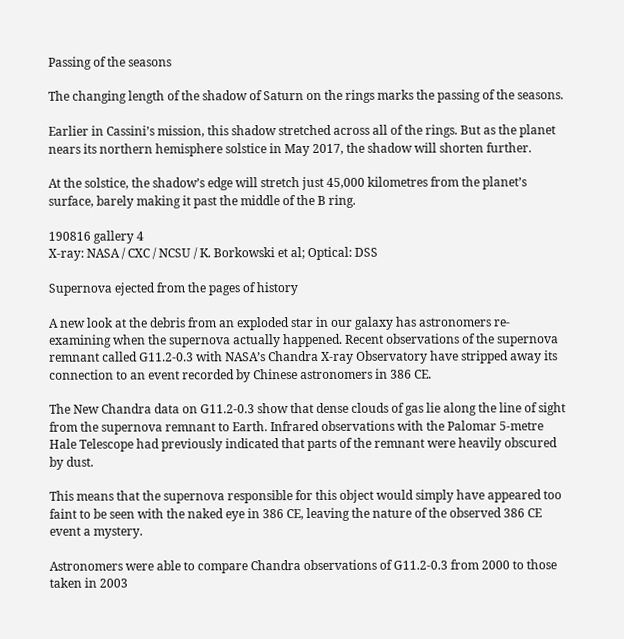Passing of the seasons

The changing length of the shadow of Saturn on the rings marks the passing of the seasons.

Earlier in Cassini’s mission, this shadow stretched across all of the rings. But as the planet nears its northern hemisphere solstice in May 2017, the shadow will shorten further.

At the solstice, the shadow’s edge will stretch just 45,000 kilometres from the planet’s surface, barely making it past the middle of the B ring.

190816 gallery 4
X-ray: NASA / CXC / NCSU / K. Borkowski et al; Optical: DSS

Supernova ejected from the pages of history

A new look at the debris from an exploded star in our galaxy has astronomers re-examining when the supernova actually happened. Recent observations of the supernova remnant called G11.2-0.3 with NASA’s Chandra X-ray Observatory have stripped away its connection to an event recorded by Chinese astronomers in 386 CE.

The New Chandra data on G11.2-0.3 show that dense clouds of gas lie along the line of sight from the supernova remnant to Earth. Infrared observations with the Palomar 5-metre Hale Telescope had previously indicated that parts of the remnant were heavily obscured by dust.

This means that the supernova responsible for this object would simply have appeared too faint to be seen with the naked eye in 386 CE, leaving the nature of the observed 386 CE event a mystery.

Astronomers were able to compare Chandra observations of G11.2-0.3 from 2000 to those taken in 2003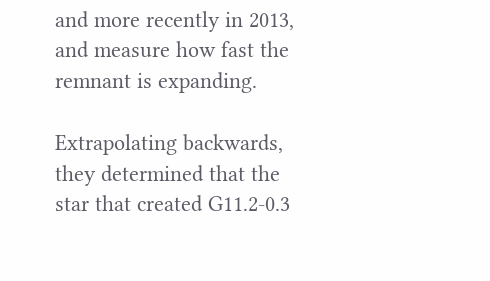and more recently in 2013, and measure how fast the remnant is expanding.

Extrapolating backwards, they determined that the star that created G11.2-0.3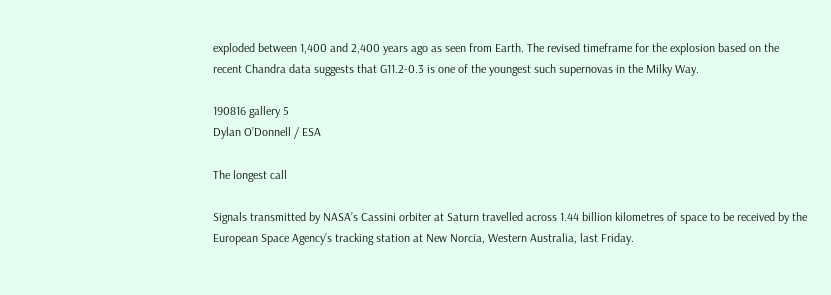exploded between 1,400 and 2,400 years ago as seen from Earth. The revised timeframe for the explosion based on the recent Chandra data suggests that G11.2-0.3 is one of the youngest such supernovas in the Milky Way.

190816 gallery 5
Dylan O’Donnell / ESA

The longest call

Signals transmitted by NASA’s Cassini orbiter at Saturn travelled across 1.44 billion kilometres of space to be received by the European Space Agency’s tracking station at New Norcia, Western Australia, last Friday.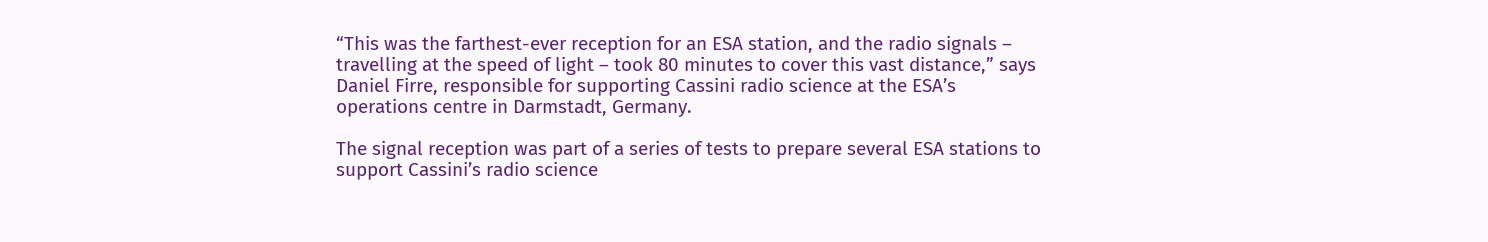“This was the farthest-ever reception for an ESA station, and the radio signals – travelling at the speed of light – took 80 minutes to cover this vast distance,” says Daniel Firre, responsible for supporting Cassini radio science at the ESA’s operations centre in Darmstadt, Germany.

The signal reception was part of a series of tests to prepare several ESA stations to support Cassini’s radio science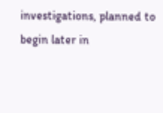investigations, planned to begin later in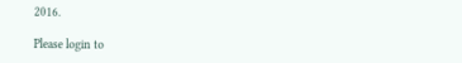2016.

Please login to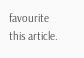favourite this article.